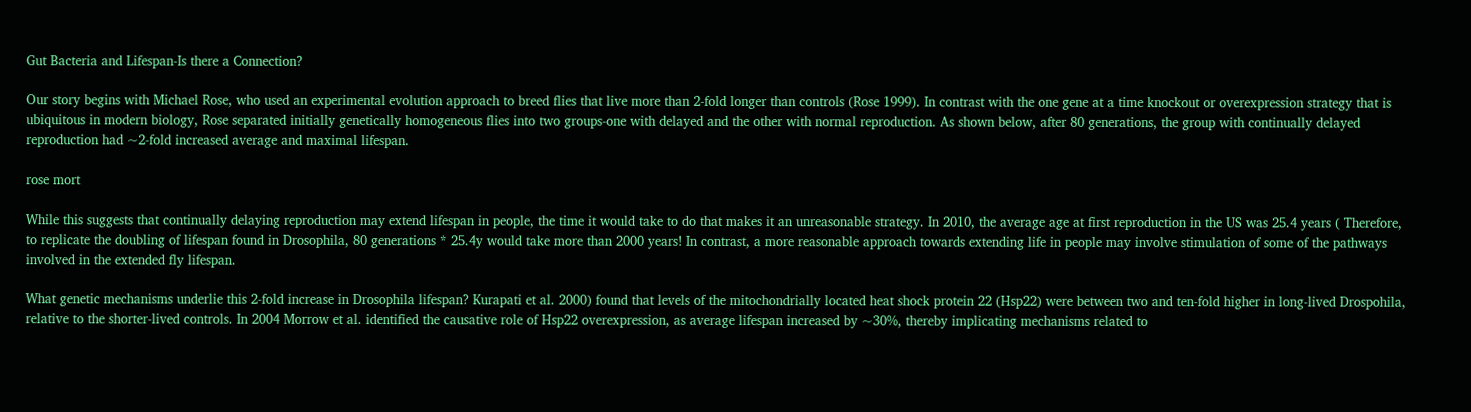Gut Bacteria and Lifespan-Is there a Connection?

Our story begins with Michael Rose, who used an experimental evolution approach to breed flies that live more than 2-fold longer than controls (Rose 1999). In contrast with the one gene at a time knockout or overexpression strategy that is ubiquitous in modern biology, Rose separated initially genetically homogeneous flies into two groups-one with delayed and the other with normal reproduction. As shown below, after 80 generations, the group with continually delayed reproduction had ~2-fold increased average and maximal lifespan.

rose mort

While this suggests that continually delaying reproduction may extend lifespan in people, the time it would take to do that makes it an unreasonable strategy. In 2010, the average age at first reproduction in the US was 25.4 years ( Therefore, to replicate the doubling of lifespan found in Drosophila, 80 generations * 25.4y would take more than 2000 years! In contrast, a more reasonable approach towards extending life in people may involve stimulation of some of the pathways involved in the extended fly lifespan.

What genetic mechanisms underlie this 2-fold increase in Drosophila lifespan? Kurapati et al. 2000) found that levels of the mitochondrially located heat shock protein 22 (Hsp22) were between two and ten-fold higher in long-lived Drospohila, relative to the shorter-lived controls. In 2004 Morrow et al. identified the causative role of Hsp22 overexpression, as average lifespan increased by ~30%, thereby implicating mechanisms related to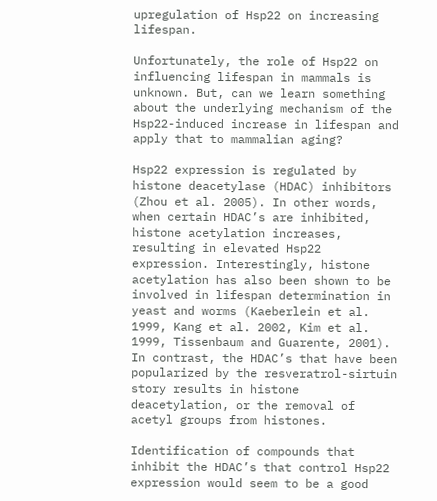upregulation of Hsp22 on increasing lifespan.

Unfortunately, the role of Hsp22 on influencing lifespan in mammals is unknown. But, can we learn something about the underlying mechanism of the Hsp22-induced increase in lifespan and apply that to mammalian aging?

Hsp22 expression is regulated by histone deacetylase (HDAC) inhibitors (Zhou et al. 2005). In other words, when certain HDAC’s are inhibited, histone acetylation increases, resulting in elevated Hsp22 expression. Interestingly, histone acetylation has also been shown to be involved in lifespan determination in yeast and worms (Kaeberlein et al. 1999, Kang et al. 2002, Kim et al. 1999, Tissenbaum and Guarente, 2001). In contrast, the HDAC’s that have been popularized by the resveratrol-sirtuin story results in histone deacetylation, or the removal of acetyl groups from histones.

Identification of compounds that inhibit the HDAC’s that control Hsp22 expression would seem to be a good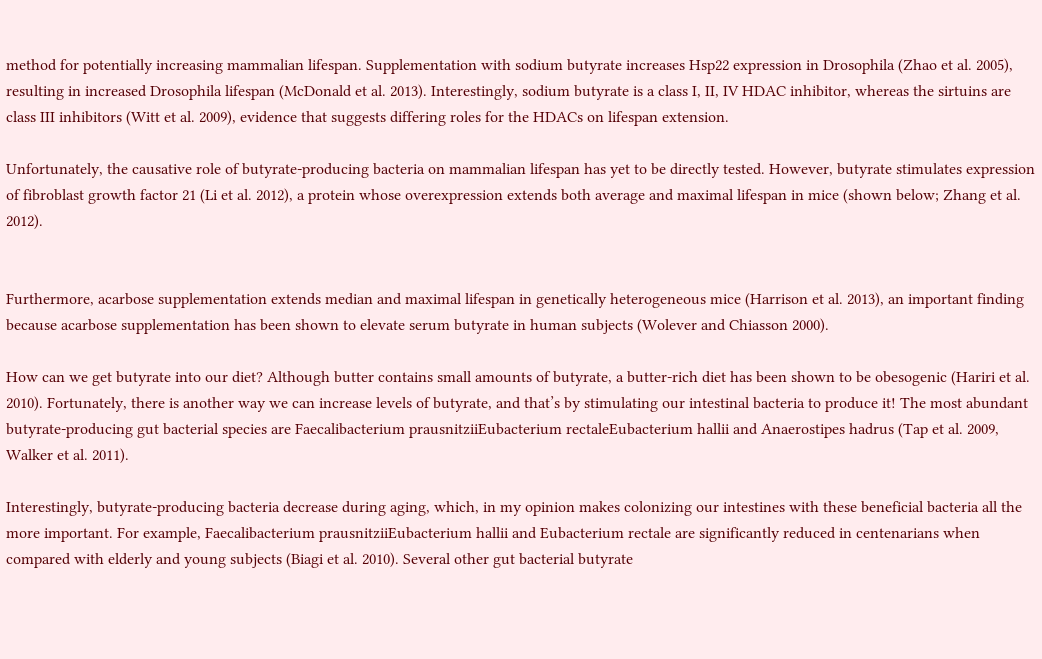method for potentially increasing mammalian lifespan. Supplementation with sodium butyrate increases Hsp22 expression in Drosophila (Zhao et al. 2005), resulting in increased Drosophila lifespan (McDonald et al. 2013). Interestingly, sodium butyrate is a class I, II, IV HDAC inhibitor, whereas the sirtuins are class III inhibitors (Witt et al. 2009), evidence that suggests differing roles for the HDACs on lifespan extension.

Unfortunately, the causative role of butyrate-producing bacteria on mammalian lifespan has yet to be directly tested. However, butyrate stimulates expression of fibroblast growth factor 21 (Li et al. 2012), a protein whose overexpression extends both average and maximal lifespan in mice (shown below; Zhang et al. 2012).


Furthermore, acarbose supplementation extends median and maximal lifespan in genetically heterogeneous mice (Harrison et al. 2013), an important finding because acarbose supplementation has been shown to elevate serum butyrate in human subjects (Wolever and Chiasson 2000).

How can we get butyrate into our diet? Although butter contains small amounts of butyrate, a butter-rich diet has been shown to be obesogenic (Hariri et al. 2010). Fortunately, there is another way we can increase levels of butyrate, and that’s by stimulating our intestinal bacteria to produce it! The most abundant butyrate-producing gut bacterial species are Faecalibacterium prausnitziiEubacterium rectaleEubacterium hallii and Anaerostipes hadrus (Tap et al. 2009, Walker et al. 2011).

Interestingly, butyrate-producing bacteria decrease during aging, which, in my opinion makes colonizing our intestines with these beneficial bacteria all the more important. For example, Faecalibacterium prausnitziiEubacterium hallii and Eubacterium rectale are significantly reduced in centenarians when compared with elderly and young subjects (Biagi et al. 2010). Several other gut bacterial butyrate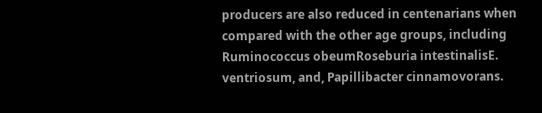producers are also reduced in centenarians when compared with the other age groups, including Ruminococcus obeumRoseburia intestinalisE. ventriosum, and, Papillibacter cinnamovorans.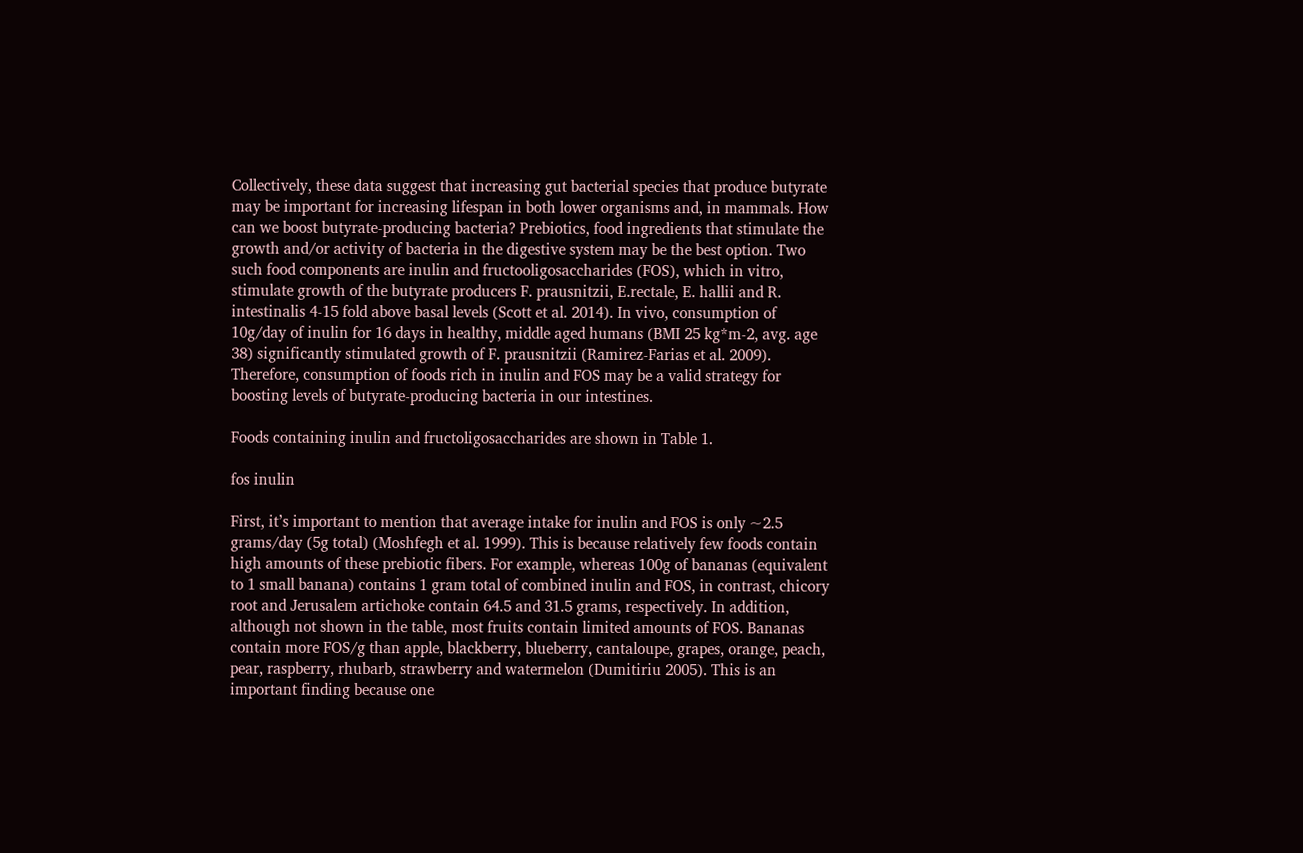Collectively, these data suggest that increasing gut bacterial species that produce butyrate may be important for increasing lifespan in both lower organisms and, in mammals. How can we boost butyrate-producing bacteria? Prebiotics, food ingredients that stimulate the growth and/or activity of bacteria in the digestive system may be the best option. Two such food components are inulin and fructooligosaccharides (FOS), which in vitro, stimulate growth of the butyrate producers F. prausnitzii, E.rectale, E. hallii and R. intestinalis 4-15 fold above basal levels (Scott et al. 2014). In vivo, consumption of 10g/day of inulin for 16 days in healthy, middle aged humans (BMI 25 kg*m-2, avg. age 38) significantly stimulated growth of F. prausnitzii (Ramirez-Farias et al. 2009). Therefore, consumption of foods rich in inulin and FOS may be a valid strategy for boosting levels of butyrate-producing bacteria in our intestines.

Foods containing inulin and fructoligosaccharides are shown in Table 1.

fos inulin

First, it’s important to mention that average intake for inulin and FOS is only ~2.5 grams/day (5g total) (Moshfegh et al. 1999). This is because relatively few foods contain high amounts of these prebiotic fibers. For example, whereas 100g of bananas (equivalent to 1 small banana) contains 1 gram total of combined inulin and FOS, in contrast, chicory root and Jerusalem artichoke contain 64.5 and 31.5 grams, respectively. In addition, although not shown in the table, most fruits contain limited amounts of FOS. Bananas contain more FOS/g than apple, blackberry, blueberry, cantaloupe, grapes, orange, peach, pear, raspberry, rhubarb, strawberry and watermelon (Dumitiriu 2005). This is an important finding because one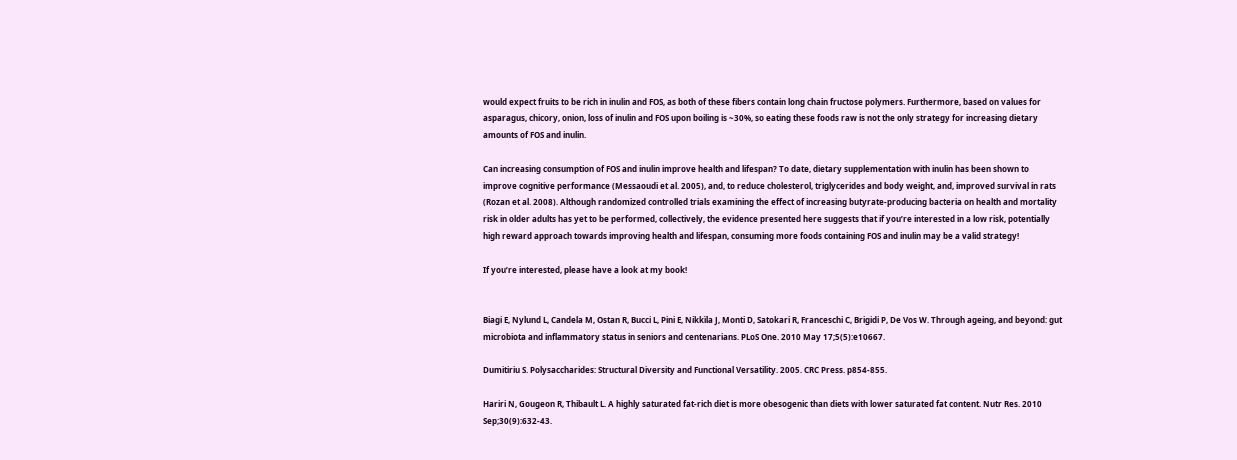would expect fruits to be rich in inulin and FOS, as both of these fibers contain long chain fructose polymers. Furthermore, based on values for asparagus, chicory, onion, loss of inulin and FOS upon boiling is ~30%, so eating these foods raw is not the only strategy for increasing dietary amounts of FOS and inulin.

Can increasing consumption of FOS and inulin improve health and lifespan? To date, dietary supplementation with inulin has been shown to improve cognitive performance (Messaoudi et al. 2005), and, to reduce cholesterol, triglycerides and body weight, and, improved survival in rats (Rozan et al. 2008). Although randomized controlled trials examining the effect of increasing butyrate-producing bacteria on health and mortality risk in older adults has yet to be performed, collectively, the evidence presented here suggests that if you’re interested in a low risk, potentially high reward approach towards improving health and lifespan, consuming more foods containing FOS and inulin may be a valid strategy!

If you’re interested, please have a look at my book!


Biagi E, Nylund L, Candela M, Ostan R, Bucci L, Pini E, Nikkïla J, Monti D, Satokari R, Franceschi C, Brigidi P, De Vos W. Through ageing, and beyond: gut microbiota and inflammatory status in seniors and centenarians. PLoS One. 2010 May 17;5(5):e10667.

Dumitiriu S. Polysaccharides: Structural Diversity and Functional Versatility. 2005. CRC Press. p854-855.

Hariri N, Gougeon R, Thibault L. A highly saturated fat-rich diet is more obesogenic than diets with lower saturated fat content. Nutr Res. 2010 Sep;30(9):632-43.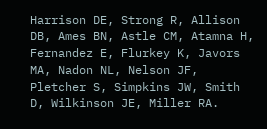Harrison DE, Strong R, Allison DB, Ames BN, Astle CM, Atamna H, Fernandez E, Flurkey K, Javors MA, Nadon NL, Nelson JF, Pletcher S, Simpkins JW, Smith D, Wilkinson JE, Miller RA.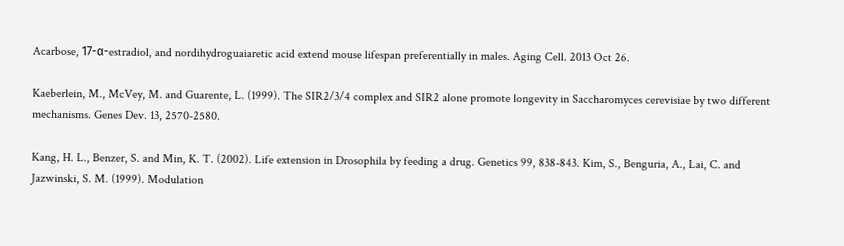Acarbose, 17-α-estradiol, and nordihydroguaiaretic acid extend mouse lifespan preferentially in males. Aging Cell. 2013 Oct 26.

Kaeberlein, M., McVey, M. and Guarente, L. (1999). The SIR2/3/4 complex and SIR2 alone promote longevity in Saccharomyces cerevisiae by two different mechanisms. Genes Dev. 13, 2570-2580.

Kang, H. L., Benzer, S. and Min, K. T. (2002). Life extension in Drosophila by feeding a drug. Genetics 99, 838-843. Kim, S., Benguria, A., Lai, C. and Jazwinski, S. M. (1999). Modulation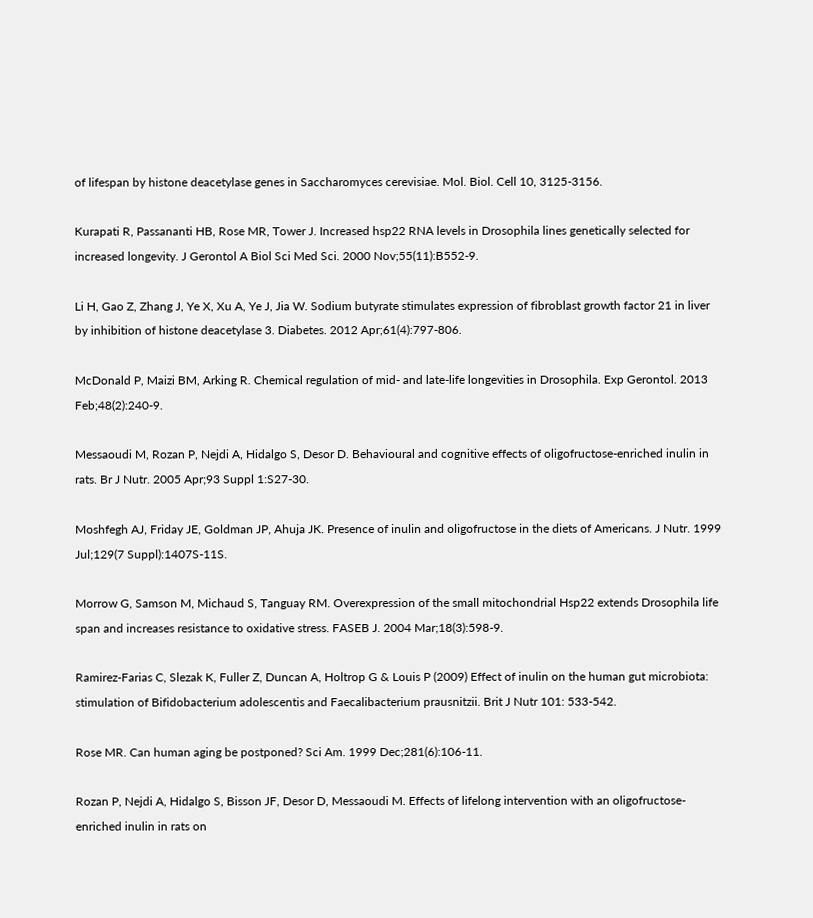of lifespan by histone deacetylase genes in Saccharomyces cerevisiae. Mol. Biol. Cell 10, 3125-3156.

Kurapati R, Passananti HB, Rose MR, Tower J. Increased hsp22 RNA levels in Drosophila lines genetically selected for increased longevity. J Gerontol A Biol Sci Med Sci. 2000 Nov;55(11):B552-9.

Li H, Gao Z, Zhang J, Ye X, Xu A, Ye J, Jia W. Sodium butyrate stimulates expression of fibroblast growth factor 21 in liver by inhibition of histone deacetylase 3. Diabetes. 2012 Apr;61(4):797-806.

McDonald P, Maizi BM, Arking R. Chemical regulation of mid- and late-life longevities in Drosophila. Exp Gerontol. 2013 Feb;48(2):240-9.

Messaoudi M, Rozan P, Nejdi A, Hidalgo S, Desor D. Behavioural and cognitive effects of oligofructose-enriched inulin in rats. Br J Nutr. 2005 Apr;93 Suppl 1:S27-30.

Moshfegh AJ, Friday JE, Goldman JP, Ahuja JK. Presence of inulin and oligofructose in the diets of Americans. J Nutr. 1999 Jul;129(7 Suppl):1407S-11S.

Morrow G, Samson M, Michaud S, Tanguay RM. Overexpression of the small mitochondrial Hsp22 extends Drosophila life span and increases resistance to oxidative stress. FASEB J. 2004 Mar;18(3):598-9.

Ramirez-Farias C, Slezak K, Fuller Z, Duncan A, Holtrop G & Louis P (2009) Effect of inulin on the human gut microbiota: stimulation of Bifidobacterium adolescentis and Faecalibacterium prausnitzii. Brit J Nutr 101: 533-542.

Rose MR. Can human aging be postponed? Sci Am. 1999 Dec;281(6):106-11.

Rozan P, Nejdi A, Hidalgo S, Bisson JF, Desor D, Messaoudi M. Effects of lifelong intervention with an oligofructose-enriched inulin in rats on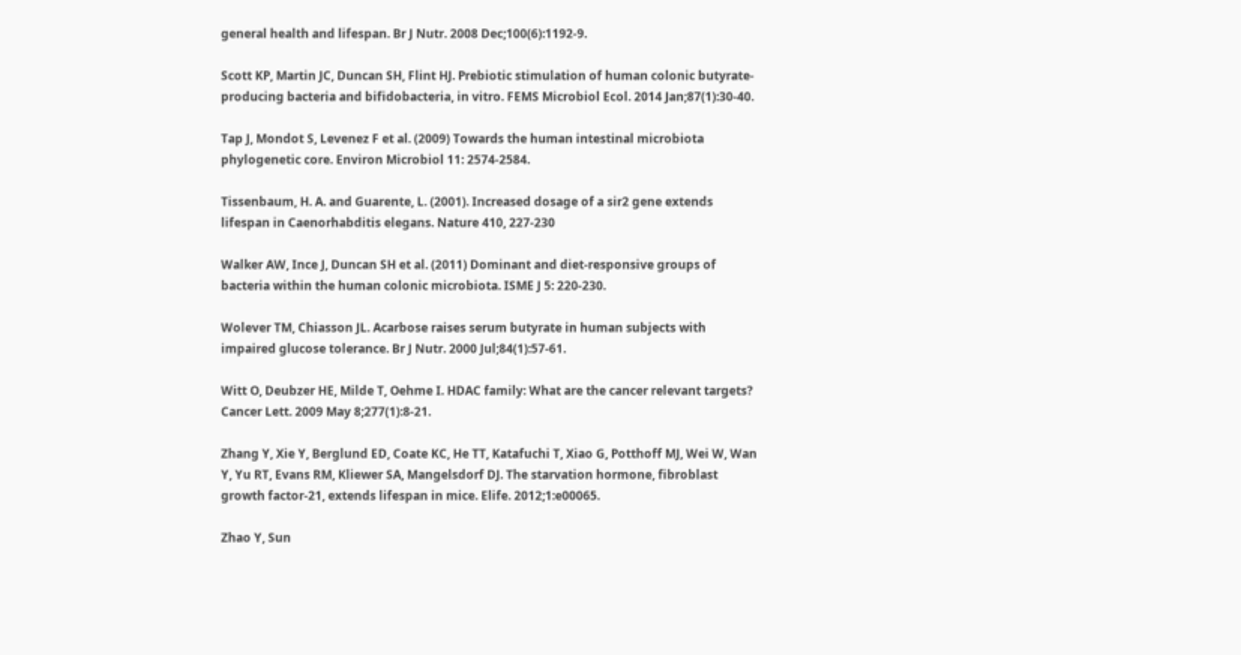general health and lifespan. Br J Nutr. 2008 Dec;100(6):1192-9.

Scott KP, Martin JC, Duncan SH, Flint HJ. Prebiotic stimulation of human colonic butyrate-producing bacteria and bifidobacteria, in vitro. FEMS Microbiol Ecol. 2014 Jan;87(1):30-40.

Tap J, Mondot S, Levenez F et al. (2009) Towards the human intestinal microbiota phylogenetic core. Environ Microbiol 11: 2574-2584.

Tissenbaum, H. A. and Guarente, L. (2001). Increased dosage of a sir2 gene extends lifespan in Caenorhabditis elegans. Nature 410, 227-230

Walker AW, Ince J, Duncan SH et al. (2011) Dominant and diet-responsive groups of bacteria within the human colonic microbiota. ISME J 5: 220-230.

Wolever TM, Chiasson JL. Acarbose raises serum butyrate in human subjects with impaired glucose tolerance. Br J Nutr. 2000 Jul;84(1):57-61.

Witt O, Deubzer HE, Milde T, Oehme I. HDAC family: What are the cancer relevant targets? Cancer Lett. 2009 May 8;277(1):8-21.

Zhang Y, Xie Y, Berglund ED, Coate KC, He TT, Katafuchi T, Xiao G, Potthoff MJ, Wei W, Wan Y, Yu RT, Evans RM, Kliewer SA, Mangelsdorf DJ. The starvation hormone, fibroblast growth factor-21, extends lifespan in mice. Elife. 2012;1:e00065.

Zhao Y, Sun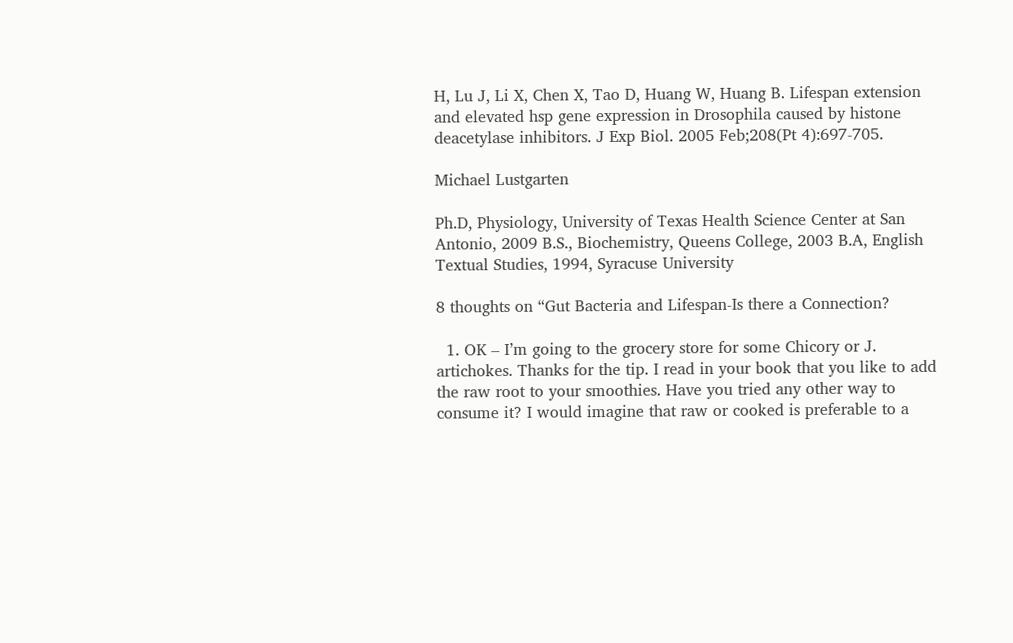H, Lu J, Li X, Chen X, Tao D, Huang W, Huang B. Lifespan extension and elevated hsp gene expression in Drosophila caused by histone deacetylase inhibitors. J Exp Biol. 2005 Feb;208(Pt 4):697-705.

Michael Lustgarten

Ph.D, Physiology, University of Texas Health Science Center at San Antonio, 2009 B.S., Biochemistry, Queens College, 2003 B.A, English Textual Studies, 1994, Syracuse University

8 thoughts on “Gut Bacteria and Lifespan-Is there a Connection?

  1. OK – I’m going to the grocery store for some Chicory or J. artichokes. Thanks for the tip. I read in your book that you like to add the raw root to your smoothies. Have you tried any other way to consume it? I would imagine that raw or cooked is preferable to a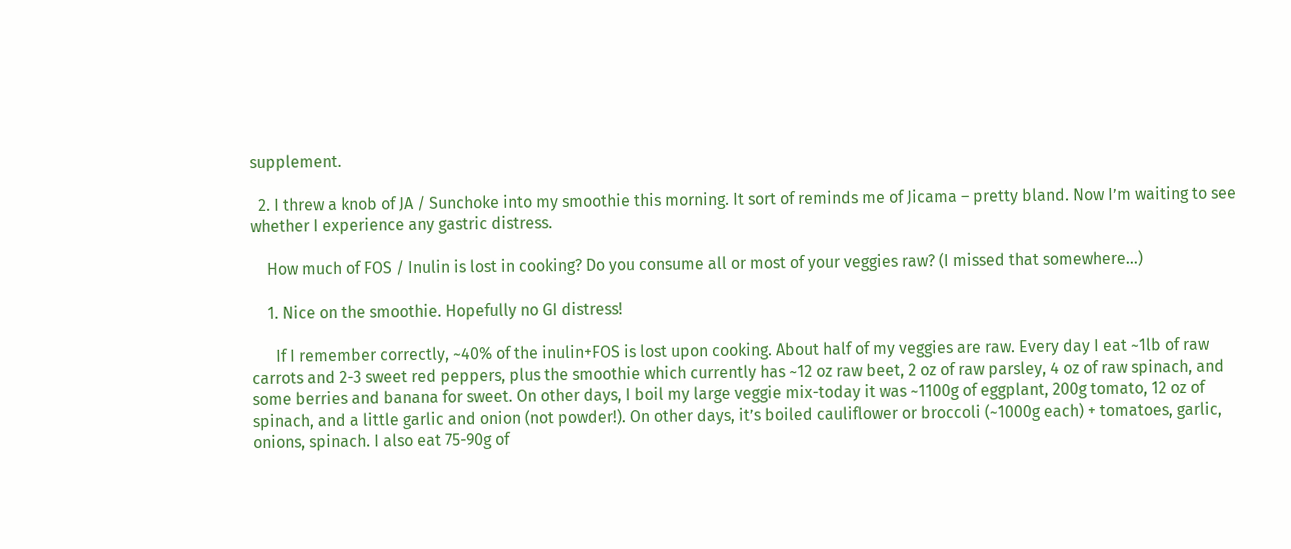supplement.

  2. I threw a knob of JA / Sunchoke into my smoothie this morning. It sort of reminds me of Jicama – pretty bland. Now I’m waiting to see whether I experience any gastric distress.

    How much of FOS / Inulin is lost in cooking? Do you consume all or most of your veggies raw? (I missed that somewhere…)

    1. Nice on the smoothie. Hopefully no GI distress!

      If I remember correctly, ~40% of the inulin+FOS is lost upon cooking. About half of my veggies are raw. Every day I eat ~1lb of raw carrots and 2-3 sweet red peppers, plus the smoothie which currently has ~12 oz raw beet, 2 oz of raw parsley, 4 oz of raw spinach, and some berries and banana for sweet. On other days, I boil my large veggie mix-today it was ~1100g of eggplant, 200g tomato, 12 oz of spinach, and a little garlic and onion (not powder!). On other days, it’s boiled cauliflower or broccoli (~1000g each) + tomatoes, garlic, onions, spinach. I also eat 75-90g of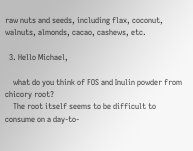raw nuts and seeds, including flax, coconut, walnuts, almonds, cacao, cashews, etc.

  3. Hello Michael,

    what do you think of FOS and Inulin powder from chicory root?
    The root itself seems to be difficult to consume on a day-to-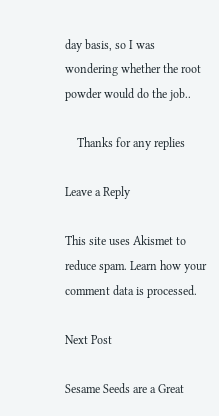day basis, so I was wondering whether the root powder would do the job..

    Thanks for any replies

Leave a Reply

This site uses Akismet to reduce spam. Learn how your comment data is processed.

Next Post

Sesame Seeds are a Great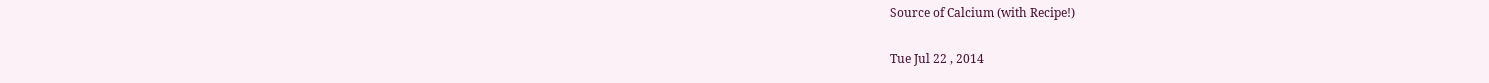Source of Calcium (with Recipe!)

Tue Jul 22 , 2014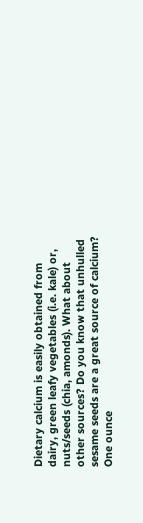Dietary calcium is easily obtained from dairy, green leafy vegetables (i.e. kale) or, nuts/seeds (chia, amonds). What about other sources? Do you know that unhulled sesame seeds are a great source of calcium? One ounce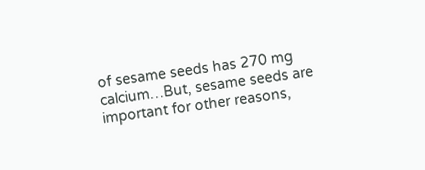of sesame seeds has 270 mg calcium…But, sesame seeds are important for other reasons,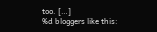too. […]
%d bloggers like this: